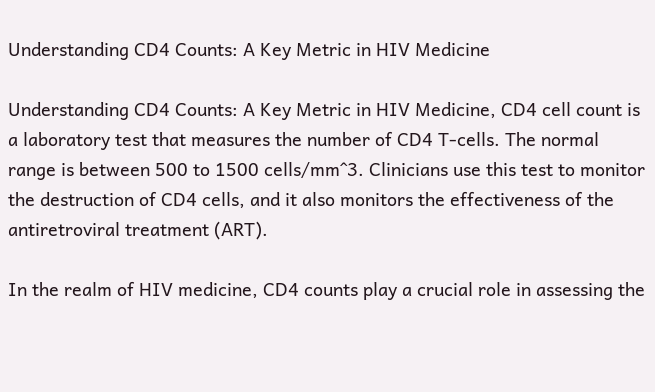Understanding CD4 Counts: A Key Metric in HIV Medicine

Understanding CD4 Counts: A Key Metric in HIV Medicine, CD4 cell count is a laboratory test that measures the number of CD4 T-cells. The normal range is between 500 to 1500 cells/mm^3. Clinicians use this test to monitor the destruction of CD4 cells, and it also monitors the effectiveness of the antiretroviral treatment (ART).

In the realm of HIV medicine, CD4 counts play a crucial role in assessing the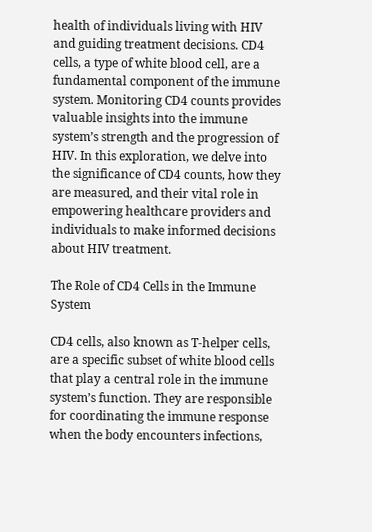health of individuals living with HIV and guiding treatment decisions. CD4 cells, a type of white blood cell, are a fundamental component of the immune system. Monitoring CD4 counts provides valuable insights into the immune system’s strength and the progression of HIV. In this exploration, we delve into the significance of CD4 counts, how they are measured, and their vital role in empowering healthcare providers and individuals to make informed decisions about HIV treatment.

The Role of CD4 Cells in the Immune System

CD4 cells, also known as T-helper cells, are a specific subset of white blood cells that play a central role in the immune system’s function. They are responsible for coordinating the immune response when the body encounters infections,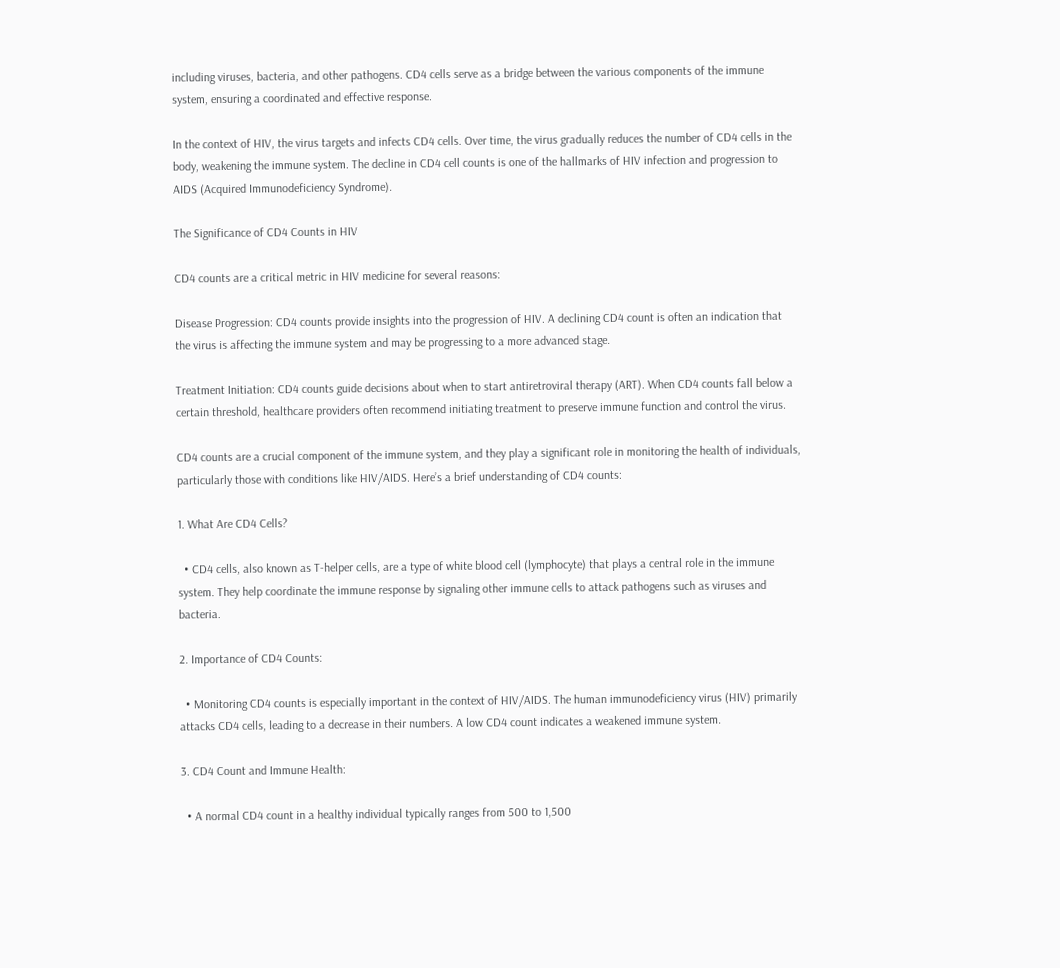including viruses, bacteria, and other pathogens. CD4 cells serve as a bridge between the various components of the immune system, ensuring a coordinated and effective response.

In the context of HIV, the virus targets and infects CD4 cells. Over time, the virus gradually reduces the number of CD4 cells in the body, weakening the immune system. The decline in CD4 cell counts is one of the hallmarks of HIV infection and progression to AIDS (Acquired Immunodeficiency Syndrome).

The Significance of CD4 Counts in HIV

CD4 counts are a critical metric in HIV medicine for several reasons:

Disease Progression: CD4 counts provide insights into the progression of HIV. A declining CD4 count is often an indication that the virus is affecting the immune system and may be progressing to a more advanced stage.

Treatment Initiation: CD4 counts guide decisions about when to start antiretroviral therapy (ART). When CD4 counts fall below a certain threshold, healthcare providers often recommend initiating treatment to preserve immune function and control the virus.

CD4 counts are a crucial component of the immune system, and they play a significant role in monitoring the health of individuals, particularly those with conditions like HIV/AIDS. Here’s a brief understanding of CD4 counts:

1. What Are CD4 Cells?

  • CD4 cells, also known as T-helper cells, are a type of white blood cell (lymphocyte) that plays a central role in the immune system. They help coordinate the immune response by signaling other immune cells to attack pathogens such as viruses and bacteria.

2. Importance of CD4 Counts:

  • Monitoring CD4 counts is especially important in the context of HIV/AIDS. The human immunodeficiency virus (HIV) primarily attacks CD4 cells, leading to a decrease in their numbers. A low CD4 count indicates a weakened immune system.

3. CD4 Count and Immune Health:

  • A normal CD4 count in a healthy individual typically ranges from 500 to 1,500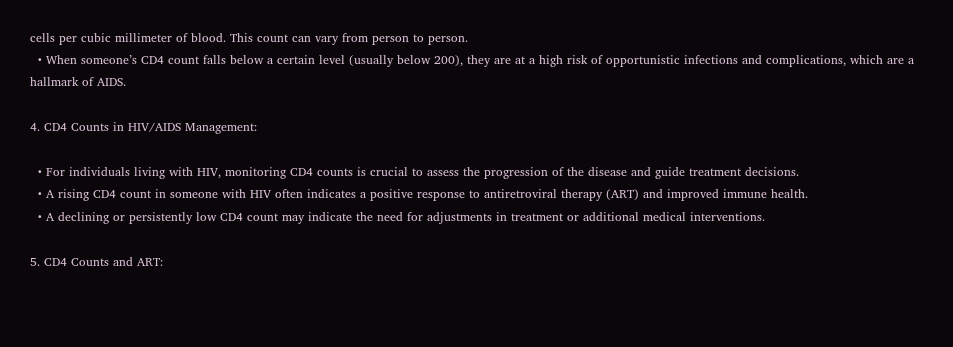cells per cubic millimeter of blood. This count can vary from person to person.
  • When someone’s CD4 count falls below a certain level (usually below 200), they are at a high risk of opportunistic infections and complications, which are a hallmark of AIDS.

4. CD4 Counts in HIV/AIDS Management:

  • For individuals living with HIV, monitoring CD4 counts is crucial to assess the progression of the disease and guide treatment decisions.
  • A rising CD4 count in someone with HIV often indicates a positive response to antiretroviral therapy (ART) and improved immune health.
  • A declining or persistently low CD4 count may indicate the need for adjustments in treatment or additional medical interventions.

5. CD4 Counts and ART: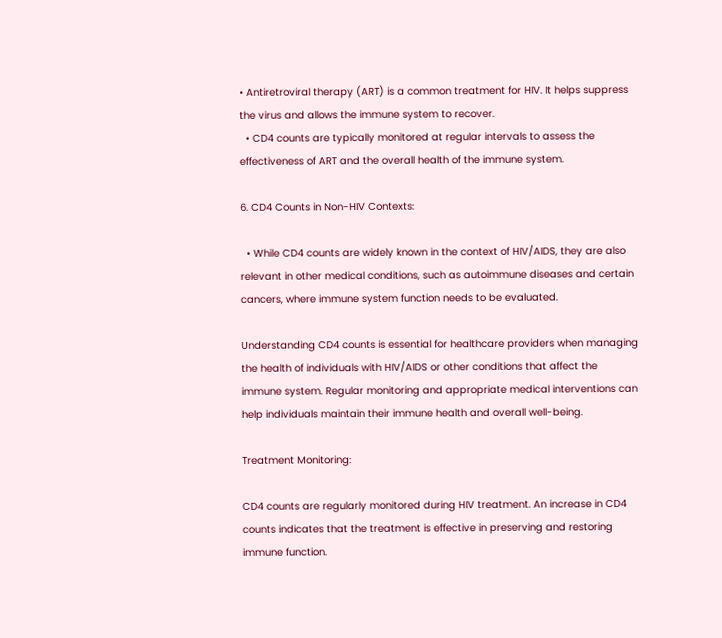• Antiretroviral therapy (ART) is a common treatment for HIV. It helps suppress the virus and allows the immune system to recover.
  • CD4 counts are typically monitored at regular intervals to assess the effectiveness of ART and the overall health of the immune system.

6. CD4 Counts in Non-HIV Contexts:

  • While CD4 counts are widely known in the context of HIV/AIDS, they are also relevant in other medical conditions, such as autoimmune diseases and certain cancers, where immune system function needs to be evaluated.

Understanding CD4 counts is essential for healthcare providers when managing the health of individuals with HIV/AIDS or other conditions that affect the immune system. Regular monitoring and appropriate medical interventions can help individuals maintain their immune health and overall well-being.

Treatment Monitoring:

CD4 counts are regularly monitored during HIV treatment. An increase in CD4 counts indicates that the treatment is effective in preserving and restoring immune function.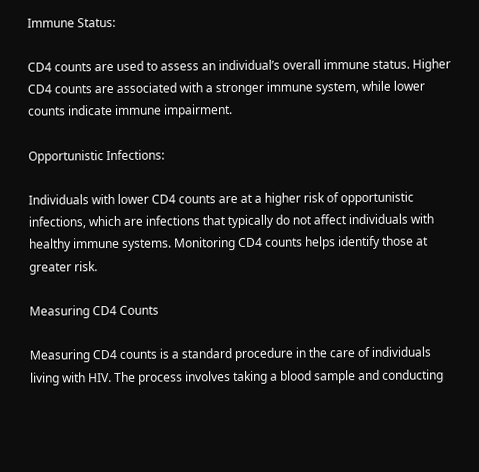Immune Status:

CD4 counts are used to assess an individual’s overall immune status. Higher CD4 counts are associated with a stronger immune system, while lower counts indicate immune impairment.

Opportunistic Infections:

Individuals with lower CD4 counts are at a higher risk of opportunistic infections, which are infections that typically do not affect individuals with healthy immune systems. Monitoring CD4 counts helps identify those at greater risk.

Measuring CD4 Counts

Measuring CD4 counts is a standard procedure in the care of individuals living with HIV. The process involves taking a blood sample and conducting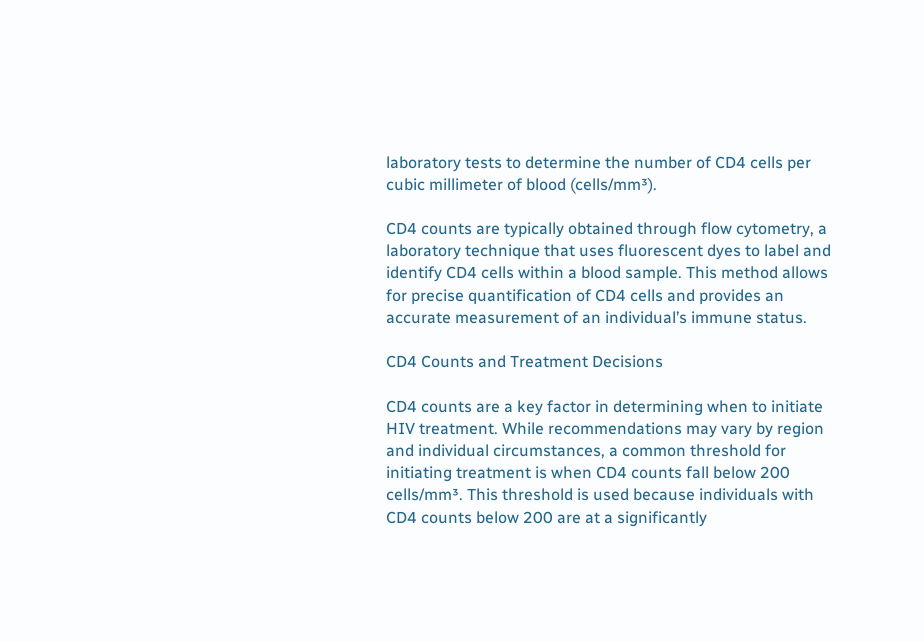laboratory tests to determine the number of CD4 cells per cubic millimeter of blood (cells/mm³).

CD4 counts are typically obtained through flow cytometry, a laboratory technique that uses fluorescent dyes to label and identify CD4 cells within a blood sample. This method allows for precise quantification of CD4 cells and provides an accurate measurement of an individual’s immune status.

CD4 Counts and Treatment Decisions

CD4 counts are a key factor in determining when to initiate HIV treatment. While recommendations may vary by region and individual circumstances, a common threshold for initiating treatment is when CD4 counts fall below 200 cells/mm³. This threshold is used because individuals with CD4 counts below 200 are at a significantly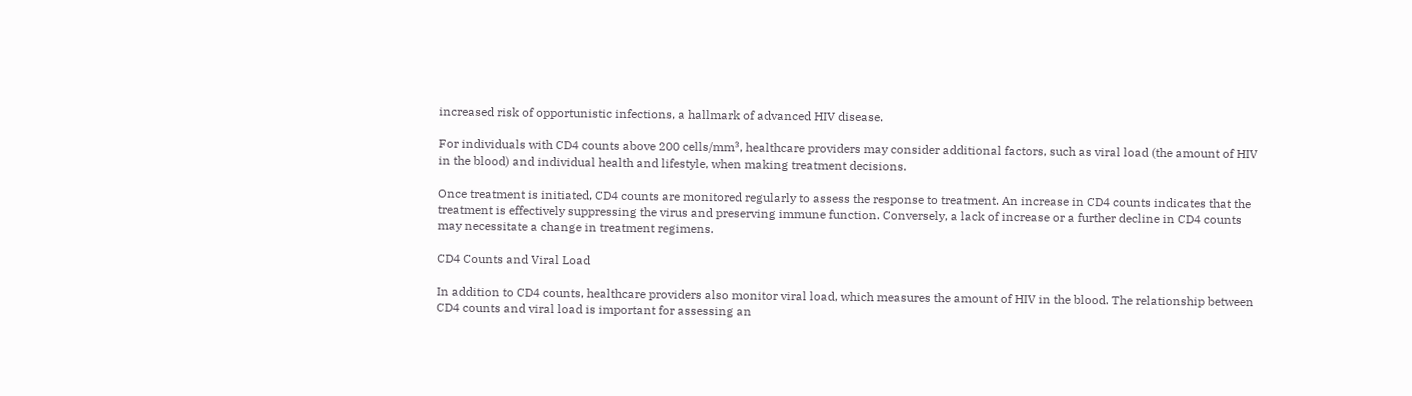increased risk of opportunistic infections, a hallmark of advanced HIV disease.

For individuals with CD4 counts above 200 cells/mm³, healthcare providers may consider additional factors, such as viral load (the amount of HIV in the blood) and individual health and lifestyle, when making treatment decisions.

Once treatment is initiated, CD4 counts are monitored regularly to assess the response to treatment. An increase in CD4 counts indicates that the treatment is effectively suppressing the virus and preserving immune function. Conversely, a lack of increase or a further decline in CD4 counts may necessitate a change in treatment regimens.

CD4 Counts and Viral Load

In addition to CD4 counts, healthcare providers also monitor viral load, which measures the amount of HIV in the blood. The relationship between CD4 counts and viral load is important for assessing an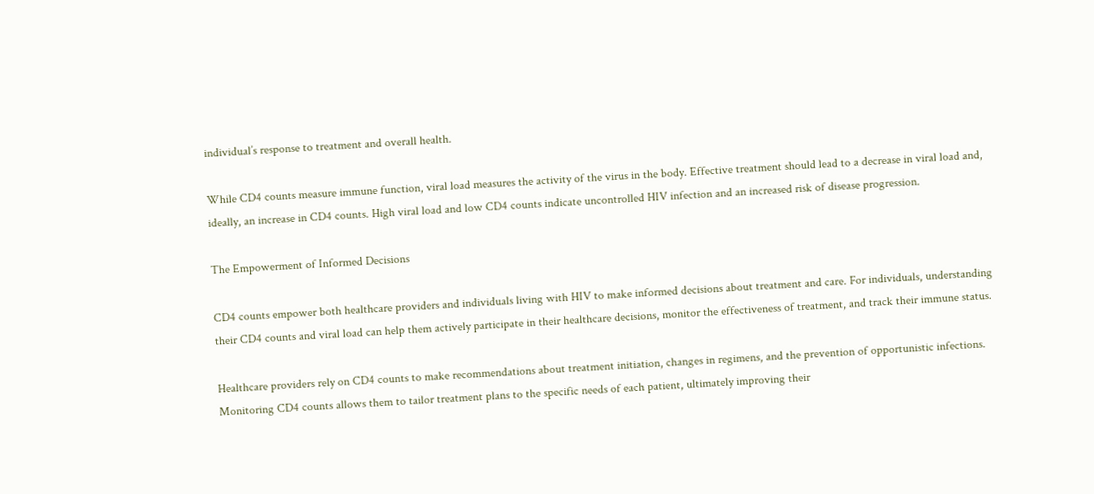individual’s response to treatment and overall health.

While CD4 counts measure immune function, viral load measures the activity of the virus in the body. Effective treatment should lead to a decrease in viral load and, ideally, an increase in CD4 counts. High viral load and low CD4 counts indicate uncontrolled HIV infection and an increased risk of disease progression.

The Empowerment of Informed Decisions

CD4 counts empower both healthcare providers and individuals living with HIV to make informed decisions about treatment and care. For individuals, understanding their CD4 counts and viral load can help them actively participate in their healthcare decisions, monitor the effectiveness of treatment, and track their immune status.

Healthcare providers rely on CD4 counts to make recommendations about treatment initiation, changes in regimens, and the prevention of opportunistic infections. Monitoring CD4 counts allows them to tailor treatment plans to the specific needs of each patient, ultimately improving their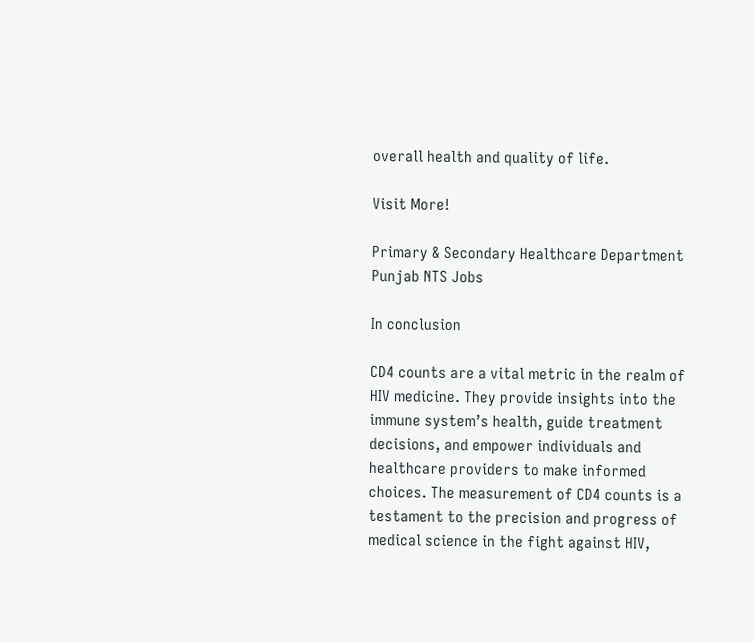overall health and quality of life.

Visit More!

Primary & Secondary Healthcare Department Punjab NTS Jobs

In conclusion

CD4 counts are a vital metric in the realm of HIV medicine. They provide insights into the immune system’s health, guide treatment decisions, and empower individuals and healthcare providers to make informed choices. The measurement of CD4 counts is a testament to the precision and progress of medical science in the fight against HIV,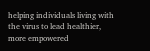helping individuals living with the virus to lead healthier, more empowered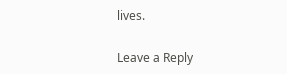lives.

Leave a Reply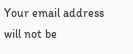Your email address will not be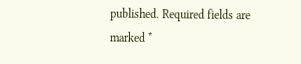published. Required fields are marked *